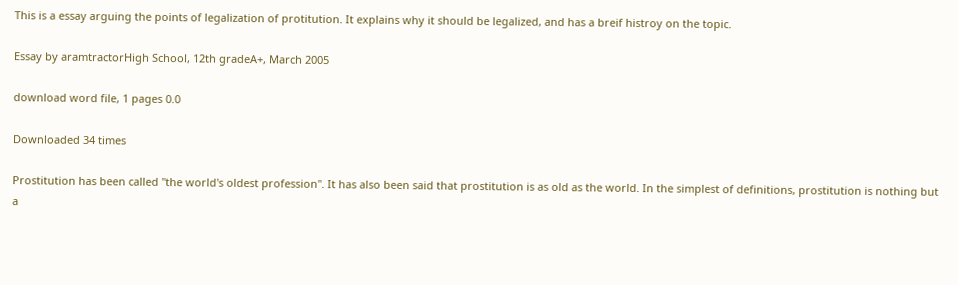This is a essay arguing the points of legalization of protitution. It explains why it should be legalized, and has a breif histroy on the topic.

Essay by aramtractorHigh School, 12th gradeA+, March 2005

download word file, 1 pages 0.0

Downloaded 34 times

Prostitution has been called "the world's oldest profession". It has also been said that prostitution is as old as the world. In the simplest of definitions, prostitution is nothing but a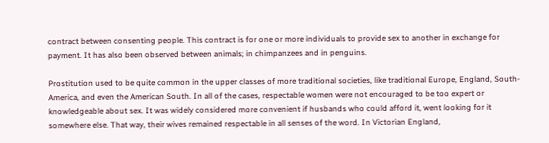contract between consenting people. This contract is for one or more individuals to provide sex to another in exchange for payment. It has also been observed between animals; in chimpanzees and in penguins.

Prostitution used to be quite common in the upper classes of more traditional societies, like traditional Europe, England, South-America, and even the American South. In all of the cases, respectable women were not encouraged to be too expert or knowledgeable about sex. It was widely considered more convenient if husbands who could afford it, went looking for it somewhere else. That way, their wives remained respectable in all senses of the word. In Victorian England,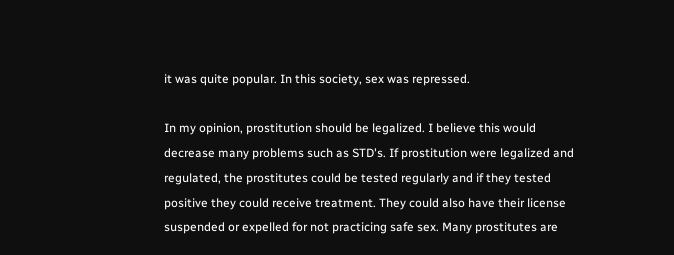it was quite popular. In this society, sex was repressed.

In my opinion, prostitution should be legalized. I believe this would decrease many problems such as STD's. If prostitution were legalized and regulated, the prostitutes could be tested regularly and if they tested positive they could receive treatment. They could also have their license suspended or expelled for not practicing safe sex. Many prostitutes are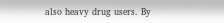also heavy drug users. By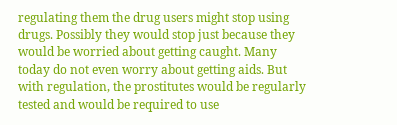regulating them the drug users might stop using drugs. Possibly they would stop just because they would be worried about getting caught. Many today do not even worry about getting aids. But with regulation, the prostitutes would be regularly tested and would be required to use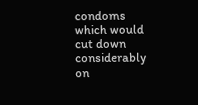condoms which would cut down considerably on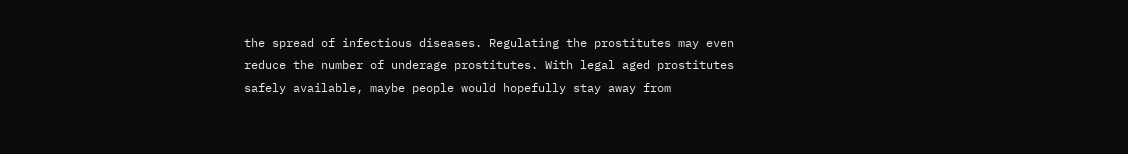the spread of infectious diseases. Regulating the prostitutes may even reduce the number of underage prostitutes. With legal aged prostitutes safely available, maybe people would hopefully stay away from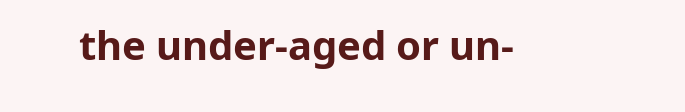the under-aged or un-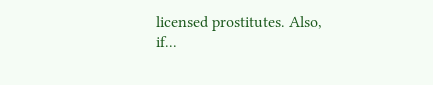licensed prostitutes. Also, if...